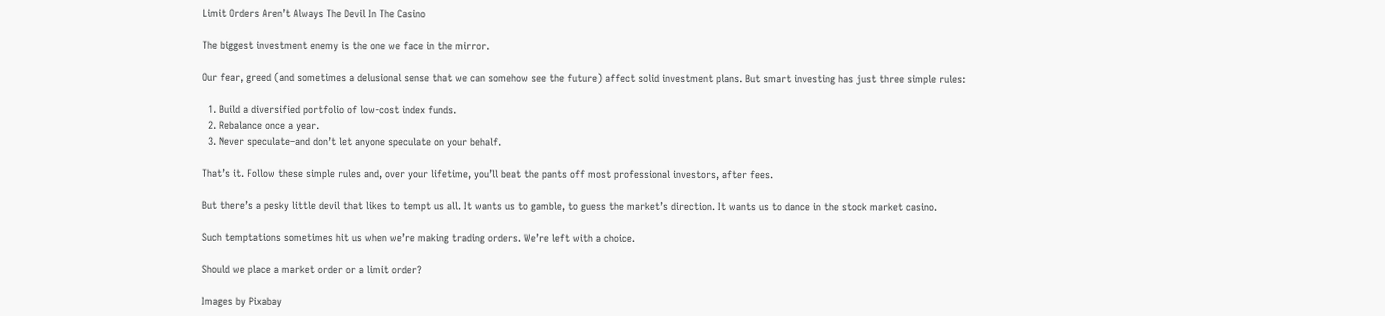Limit Orders Aren’t Always The Devil In The Casino

The biggest investment enemy is the one we face in the mirror.

Our fear, greed (and sometimes a delusional sense that we can somehow see the future) affect solid investment plans. But smart investing has just three simple rules:

  1. Build a diversified portfolio of low-cost index funds.
  2. Rebalance once a year.
  3. Never speculate–and don’t let anyone speculate on your behalf.

That’s it. Follow these simple rules and, over your lifetime, you’ll beat the pants off most professional investors, after fees.

But there’s a pesky little devil that likes to tempt us all. It wants us to gamble, to guess the market’s direction. It wants us to dance in the stock market casino.

Such temptations sometimes hit us when we’re making trading orders. We’re left with a choice.

Should we place a market order or a limit order?

Images by Pixabay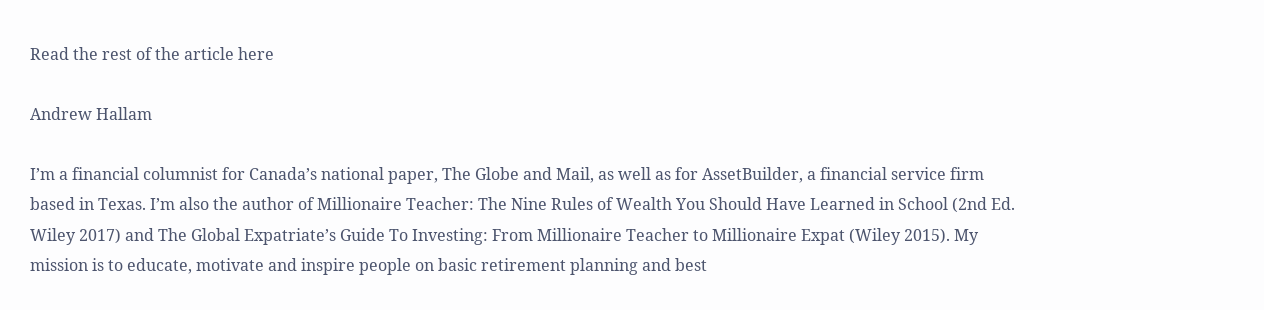Read the rest of the article here

Andrew Hallam

I’m a financial columnist for Canada’s national paper, The Globe and Mail, as well as for AssetBuilder, a financial service firm based in Texas. I’m also the author of Millionaire Teacher: The Nine Rules of Wealth You Should Have Learned in School (2nd Ed. Wiley 2017) and The Global Expatriate’s Guide To Investing: From Millionaire Teacher to Millionaire Expat (Wiley 2015). My mission is to educate, motivate and inspire people on basic retirement planning and best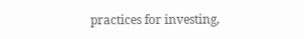practices for investing,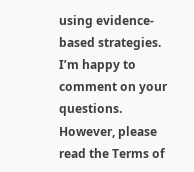using evidence-based strategies. I’m happy to comment on your questions. However, please read the Terms of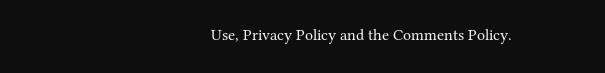Use, Privacy Policy and the Comments Policy.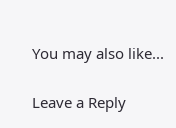You may also like...

Leave a Reply